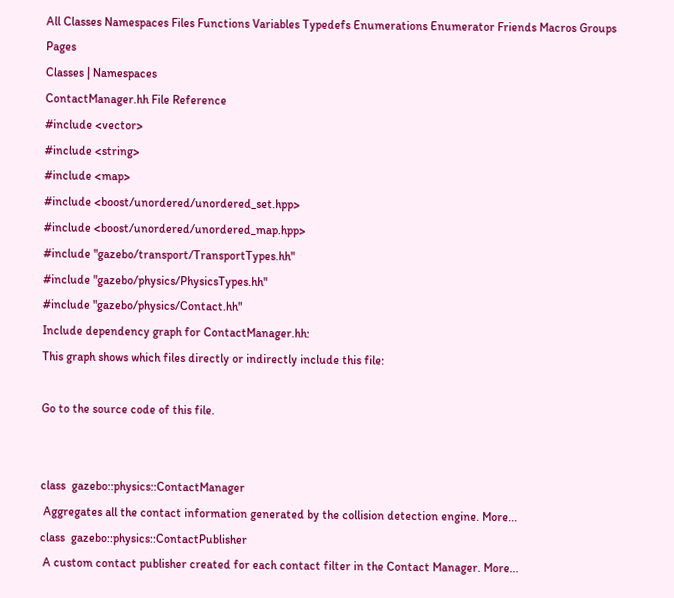All Classes Namespaces Files Functions Variables Typedefs Enumerations Enumerator Friends Macros Groups Pages
Classes | Namespaces
ContactManager.hh File Reference
#include <vector>
#include <string>
#include <map>
#include <boost/unordered/unordered_set.hpp>
#include <boost/unordered/unordered_map.hpp>
#include "gazebo/transport/TransportTypes.hh"
#include "gazebo/physics/PhysicsTypes.hh"
#include "gazebo/physics/Contact.hh"
Include dependency graph for ContactManager.hh:
This graph shows which files directly or indirectly include this file:

Go to the source code of this file.


class  gazebo::physics::ContactManager
 Aggregates all the contact information generated by the collision detection engine. More...
class  gazebo::physics::ContactPublisher
 A custom contact publisher created for each contact filter in the Contact Manager. More...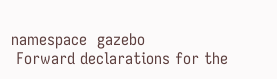namespace  gazebo
 Forward declarations for the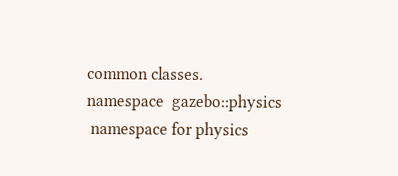common classes.
namespace  gazebo::physics
 namespace for physics